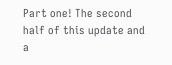Part one! The second half of this update and a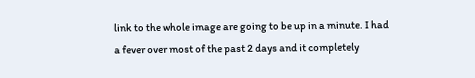link to the whole image are going to be up in a minute. I had a fever over most of the past 2 days and it completely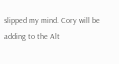slipped my mind. Cory will be adding to the Alt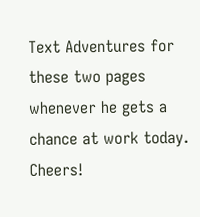Text Adventures for these two pages whenever he gets a chance at work today. Cheers!